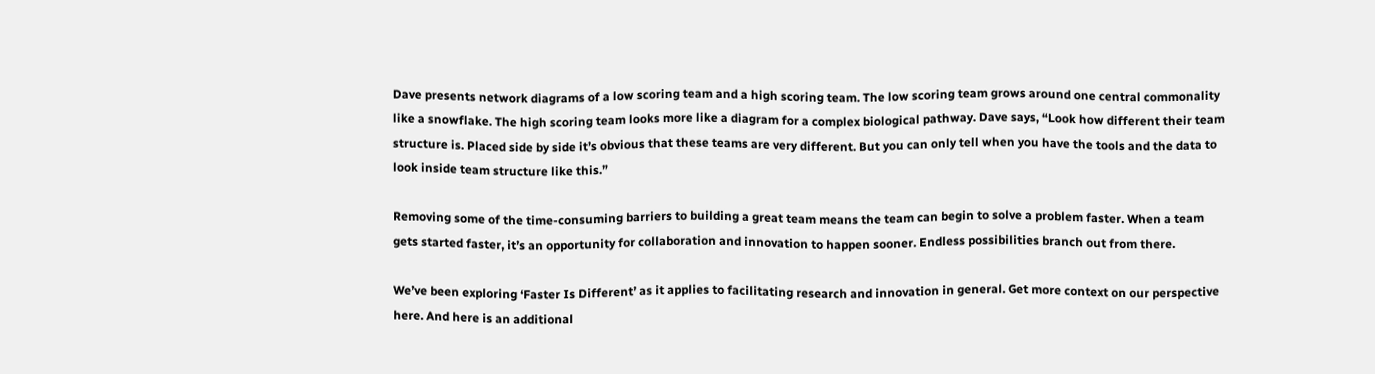Dave presents network diagrams of a low scoring team and a high scoring team. The low scoring team grows around one central commonality like a snowflake. The high scoring team looks more like a diagram for a complex biological pathway. Dave says, “Look how different their team structure is. Placed side by side it’s obvious that these teams are very different. But you can only tell when you have the tools and the data to look inside team structure like this.”

Removing some of the time-consuming barriers to building a great team means the team can begin to solve a problem faster. When a team gets started faster, it’s an opportunity for collaboration and innovation to happen sooner. Endless possibilities branch out from there.

We’ve been exploring ‘Faster Is Different’ as it applies to facilitating research and innovation in general. Get more context on our perspective here. And here is an additional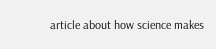article about how science makes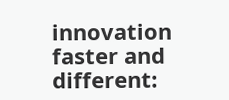innovation faster and different: